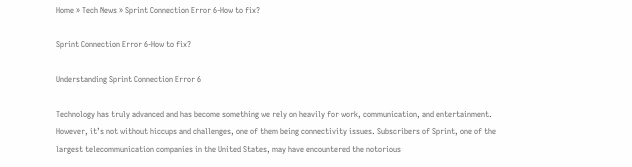Home » Tech News » Sprint Connection Error 6-How to fix?

Sprint Connection Error 6-How to fix?

Understanding Sprint Connection Error 6

Technology has truly advanced and has become something we rely on heavily for work, communication, and entertainment. However, it’s not without hiccups and challenges, one of them being connectivity issues. Subscribers of Sprint, one of the largest telecommunication companies in the United States, may have encountered the notorious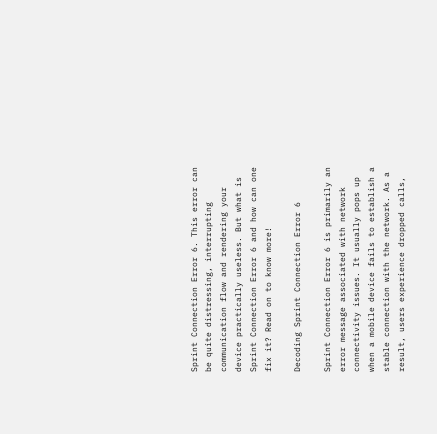Sprint Connection Error 6. This error can be quite distressing, interrupting communication flow and rendering your device practically useless. But what is Sprint Connection Error 6 and how can one fix it? Read on to know more!

Decoding Sprint Connection Error 6

Sprint Connection Error 6 is primarily an error message associated with network connectivity issues. It usually pops up when a mobile device fails to establish a stable connection with the network. As a result, users experience dropped calls,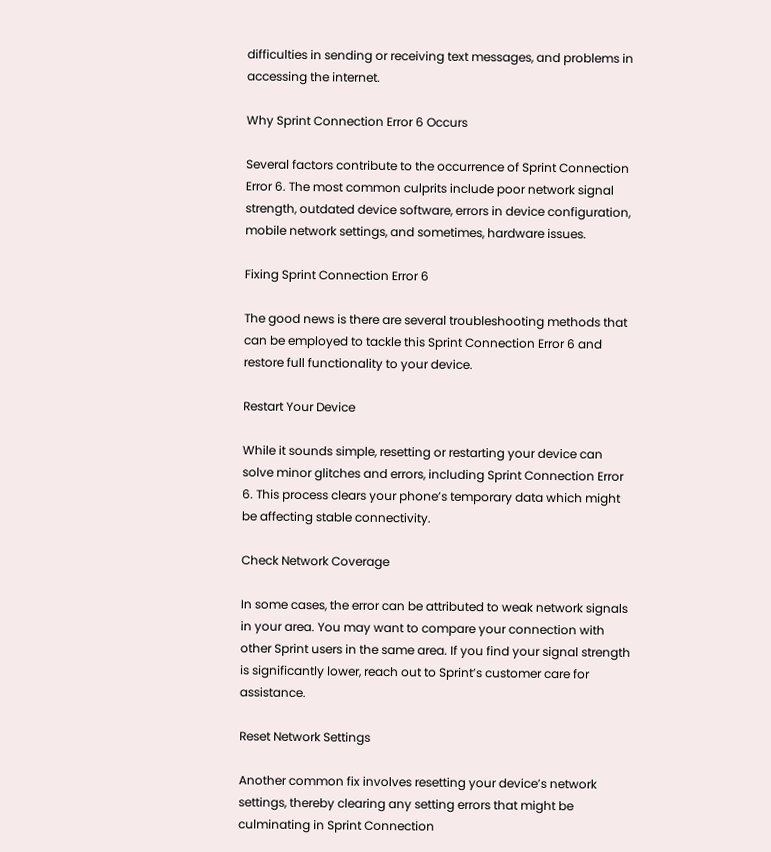difficulties in sending or receiving text messages, and problems in accessing the internet.

Why Sprint Connection Error 6 Occurs

Several factors contribute to the occurrence of Sprint Connection Error 6. The most common culprits include poor network signal strength, outdated device software, errors in device configuration, mobile network settings, and sometimes, hardware issues.

Fixing Sprint Connection Error 6

The good news is there are several troubleshooting methods that can be employed to tackle this Sprint Connection Error 6 and restore full functionality to your device.

Restart Your Device

While it sounds simple, resetting or restarting your device can solve minor glitches and errors, including Sprint Connection Error 6. This process clears your phone’s temporary data which might be affecting stable connectivity.

Check Network Coverage

In some cases, the error can be attributed to weak network signals in your area. You may want to compare your connection with other Sprint users in the same area. If you find your signal strength is significantly lower, reach out to Sprint’s customer care for assistance.

Reset Network Settings

Another common fix involves resetting your device’s network settings, thereby clearing any setting errors that might be culminating in Sprint Connection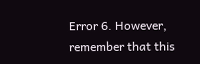Error 6. However, remember that this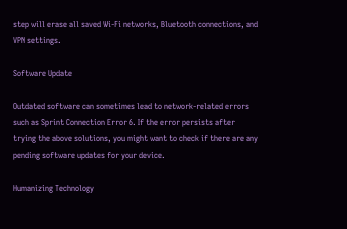step will erase all saved Wi-Fi networks, Bluetooth connections, and VPN settings.

Software Update

Outdated software can sometimes lead to network-related errors such as Sprint Connection Error 6. If the error persists after trying the above solutions, you might want to check if there are any pending software updates for your device.

Humanizing Technology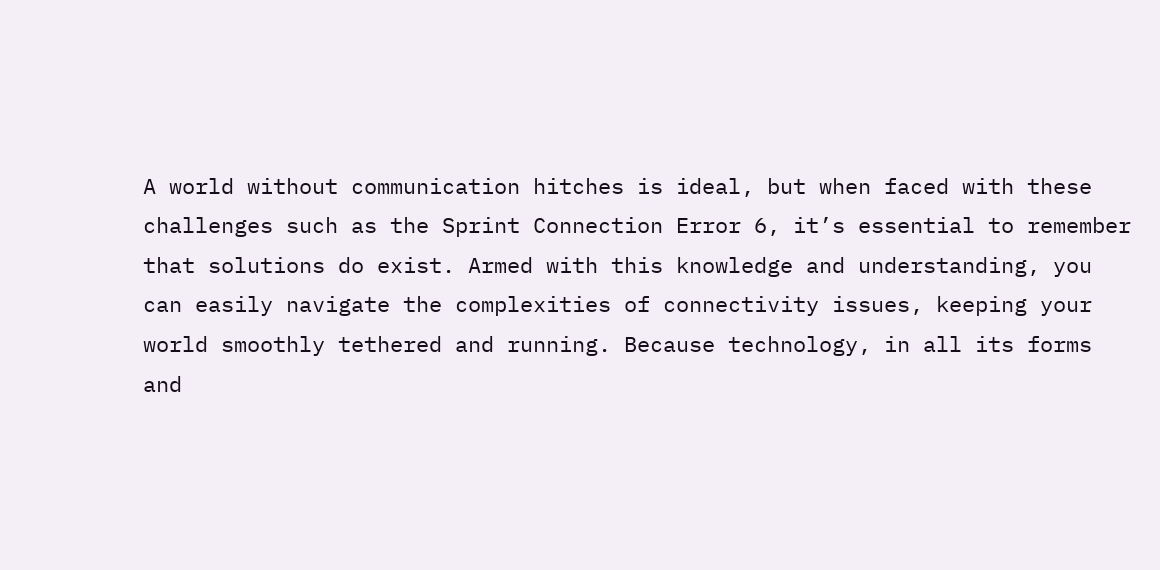A world without communication hitches is ideal, but when faced with these challenges such as the Sprint Connection Error 6, it’s essential to remember that solutions do exist. Armed with this knowledge and understanding, you can easily navigate the complexities of connectivity issues, keeping your world smoothly tethered and running. Because technology, in all its forms and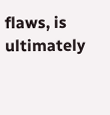flaws, is ultimately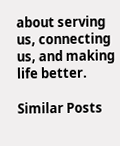about serving us, connecting us, and making life better.

Similar Posts